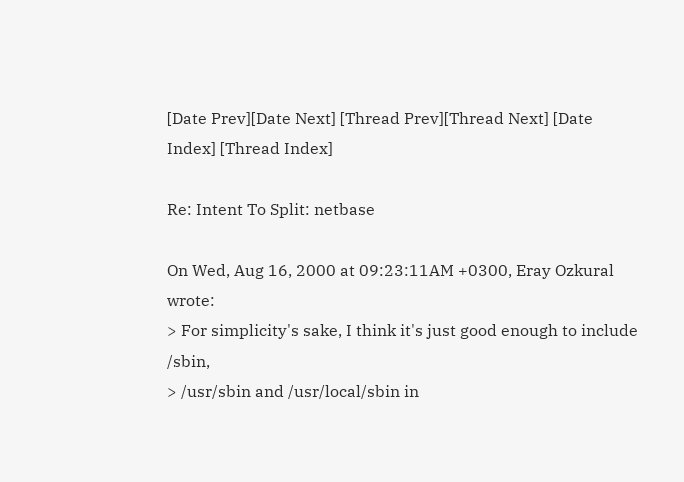[Date Prev][Date Next] [Thread Prev][Thread Next] [Date Index] [Thread Index]

Re: Intent To Split: netbase

On Wed, Aug 16, 2000 at 09:23:11AM +0300, Eray Ozkural wrote:
> For simplicity's sake, I think it's just good enough to include /sbin,
> /usr/sbin and /usr/local/sbin in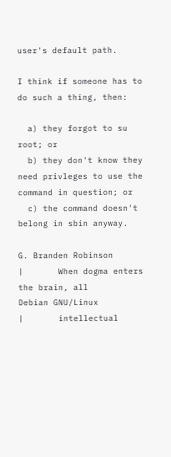user's default path.

I think if someone has to do such a thing, then:

  a) they forgot to su root; or
  b) they don't know they need privleges to use the command in question; or
  c) the command doesn't belong in sbin anyway.

G. Branden Robinson             |       When dogma enters the brain, all
Debian GNU/Linux                |       intellectual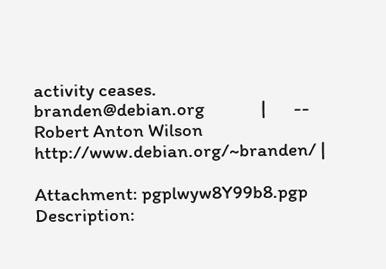activity ceases.
branden@debian.org              |       -- Robert Anton Wilson
http://www.debian.org/~branden/ |

Attachment: pgplwyw8Y99b8.pgp
Description: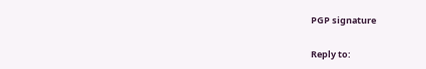PGP signature

Reply to: